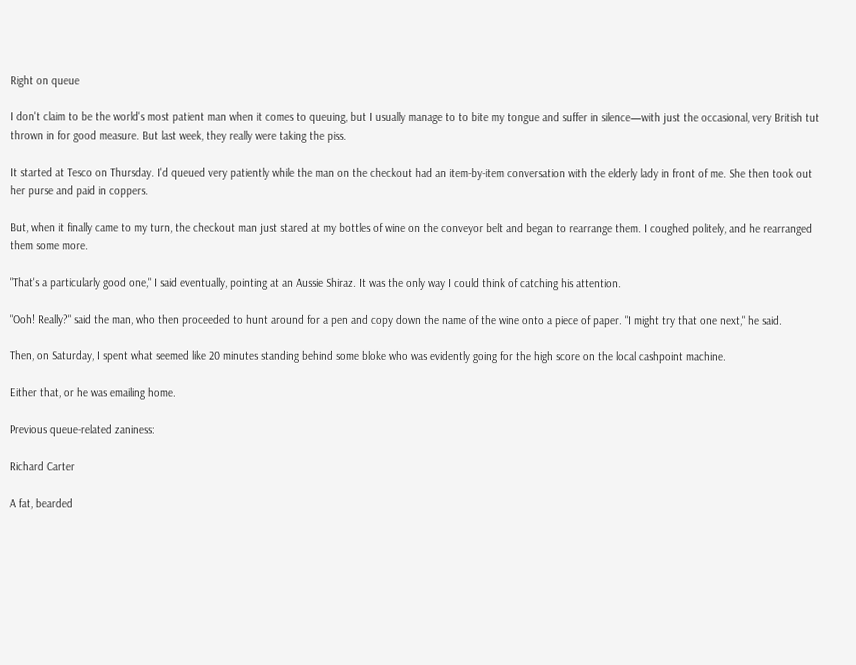Right on queue

I don't claim to be the world's most patient man when it comes to queuing, but I usually manage to to bite my tongue and suffer in silence—with just the occasional, very British tut thrown in for good measure. But last week, they really were taking the piss.

It started at Tesco on Thursday. I'd queued very patiently while the man on the checkout had an item-by-item conversation with the elderly lady in front of me. She then took out her purse and paid in coppers.

But, when it finally came to my turn, the checkout man just stared at my bottles of wine on the conveyor belt and began to rearrange them. I coughed politely, and he rearranged them some more.

"That's a particularly good one," I said eventually, pointing at an Aussie Shiraz. It was the only way I could think of catching his attention.

"Ooh! Really?" said the man, who then proceeded to hunt around for a pen and copy down the name of the wine onto a piece of paper. "I might try that one next," he said.

Then, on Saturday, I spent what seemed like 20 minutes standing behind some bloke who was evidently going for the high score on the local cashpoint machine.

Either that, or he was emailing home.

Previous queue-related zaniness:

Richard Carter

A fat, bearded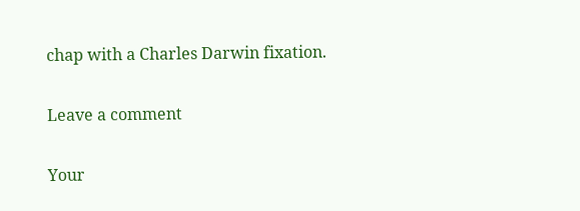chap with a Charles Darwin fixation.

Leave a comment

Your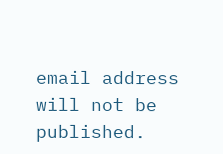email address will not be published.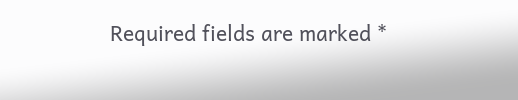Required fields are marked *